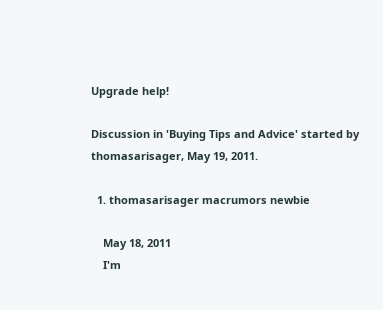Upgrade help!

Discussion in 'Buying Tips and Advice' started by thomasarisager, May 19, 2011.

  1. thomasarisager macrumors newbie

    May 18, 2011
    I'm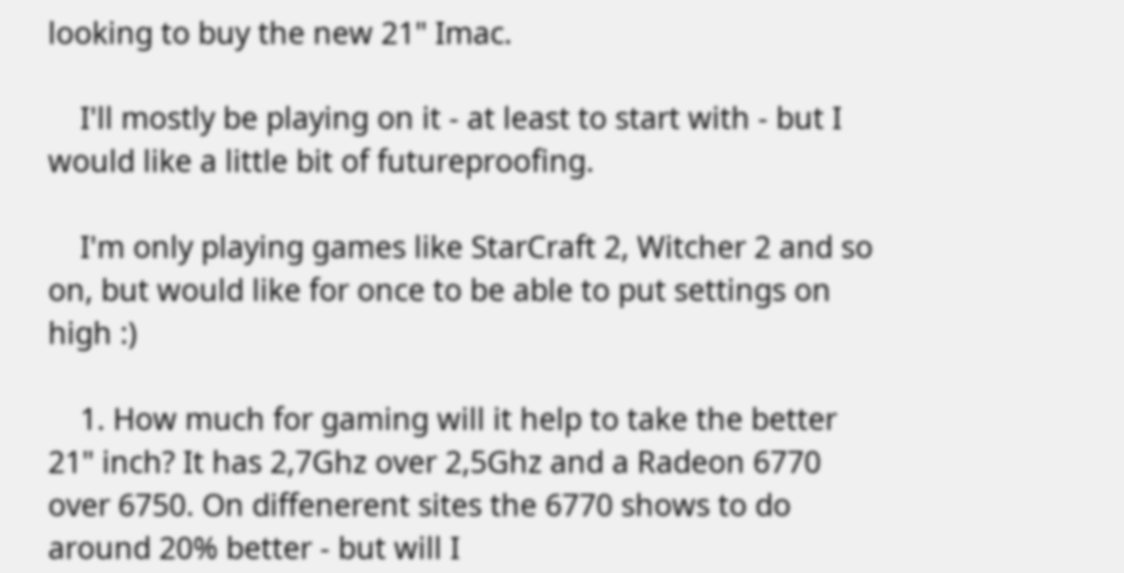looking to buy the new 21" Imac.

    I'll mostly be playing on it - at least to start with - but I would like a little bit of futureproofing.

    I'm only playing games like StarCraft 2, Witcher 2 and so on, but would like for once to be able to put settings on high :)

    1. How much for gaming will it help to take the better 21" inch? It has 2,7Ghz over 2,5Ghz and a Radeon 6770 over 6750. On diffenerent sites the 6770 shows to do around 20% better - but will I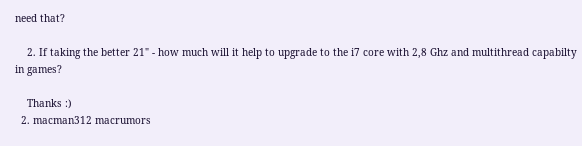need that?

    2. If taking the better 21" - how much will it help to upgrade to the i7 core with 2,8 Ghz and multithread capabilty in games?

    Thanks :)
  2. macman312 macrumors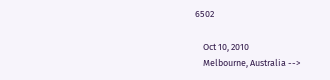6502

    Oct 10, 2010
    Melbourne, Australia -->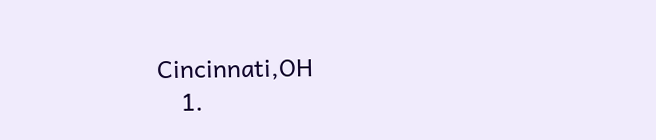Cincinnati,OH
    1.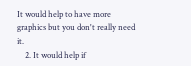It would help to have more graphics but you don't really need it.
    2. It would help if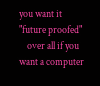you want it "future proofed"
    over all if you want a computer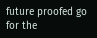future proofed go for the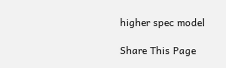higher spec model

Share This Page